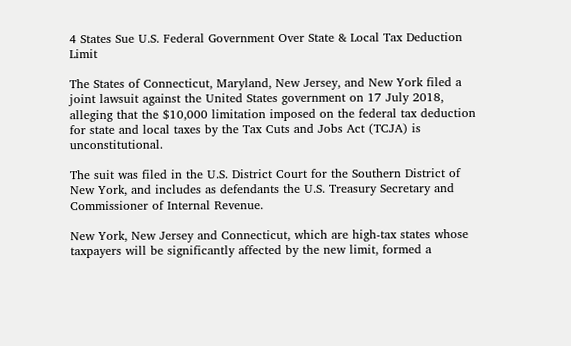4 States Sue U.S. Federal Government Over State & Local Tax Deduction Limit

The States of Connecticut, Maryland, New Jersey, and New York filed a joint lawsuit against the United States government on 17 July 2018, alleging that the $10,000 limitation imposed on the federal tax deduction for state and local taxes by the Tax Cuts and Jobs Act (TCJA) is unconstitutional.

The suit was filed in the U.S. District Court for the Southern District of New York, and includes as defendants the U.S. Treasury Secretary and Commissioner of Internal Revenue.

New York, New Jersey and Connecticut, which are high-tax states whose taxpayers will be significantly affected by the new limit, formed a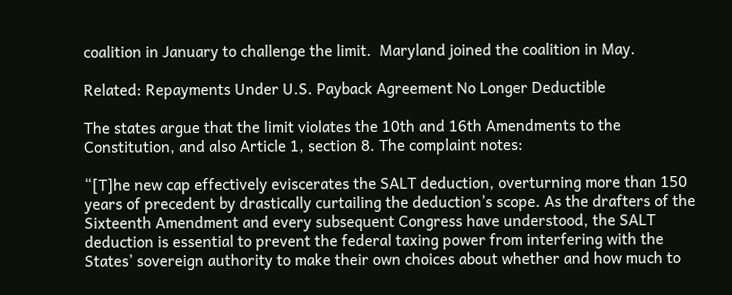coalition in January to challenge the limit.  Maryland joined the coalition in May.

Related: Repayments Under U.S. Payback Agreement No Longer Deductible

The states argue that the limit violates the 10th and 16th Amendments to the Constitution, and also Article 1, section 8. The complaint notes:

“[T]he new cap effectively eviscerates the SALT deduction, overturning more than 150 years of precedent by drastically curtailing the deduction’s scope. As the drafters of the Sixteenth Amendment and every subsequent Congress have understood, the SALT deduction is essential to prevent the federal taxing power from interfering with the States’ sovereign authority to make their own choices about whether and how much to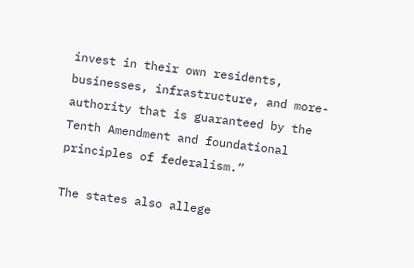invest in their own residents, businesses, infrastructure, and more-authority that is guaranteed by the Tenth Amendment and foundational principles of federalism.”

The states also allege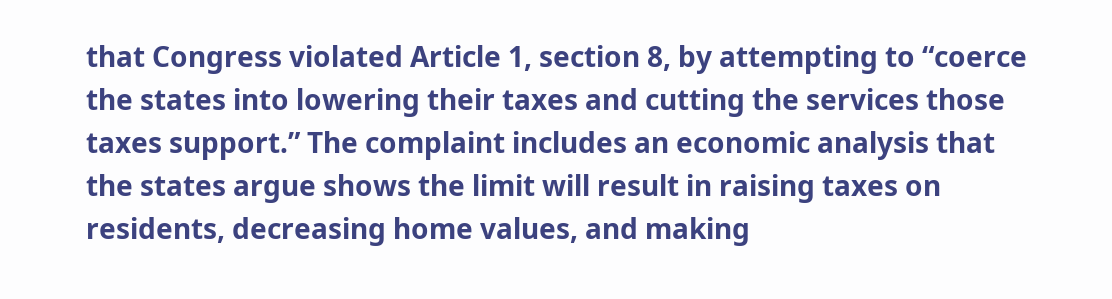that Congress violated Article 1, section 8, by attempting to “coerce the states into lowering their taxes and cutting the services those taxes support.” The complaint includes an economic analysis that the states argue shows the limit will result in raising taxes on residents, decreasing home values, and making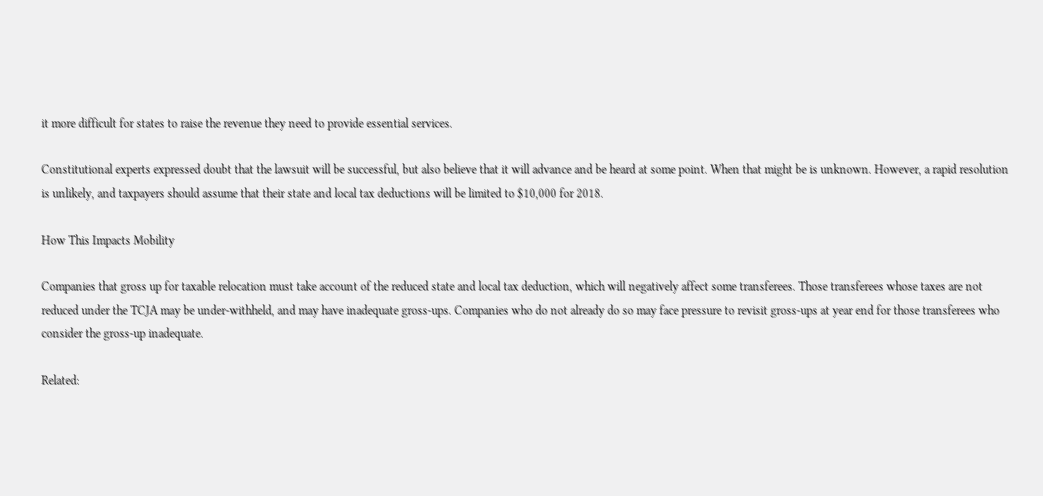it more difficult for states to raise the revenue they need to provide essential services.

Constitutional experts expressed doubt that the lawsuit will be successful, but also believe that it will advance and be heard at some point. When that might be is unknown. However, a rapid resolution is unlikely, and taxpayers should assume that their state and local tax deductions will be limited to $10,000 for 2018.

How This Impacts Mobility

Companies that gross up for taxable relocation must take account of the reduced state and local tax deduction, which will negatively affect some transferees. Those transferees whose taxes are not reduced under the TCJA may be under-withheld, and may have inadequate gross-ups. Companies who do not already do so may face pressure to revisit gross-ups at year end for those transferees who consider the gross-up inadequate.

Related: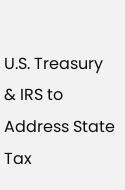U.S. Treasury & IRS to Address State Tax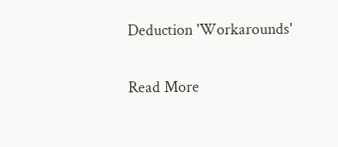Deduction 'Workarounds'

Read More